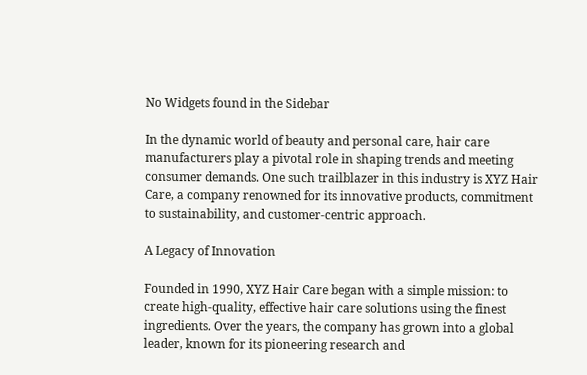No Widgets found in the Sidebar

In the dynamic world of beauty and personal care, hair care manufacturers play a pivotal role in shaping trends and meeting consumer demands. One such trailblazer in this industry is XYZ Hair Care, a company renowned for its innovative products, commitment to sustainability, and customer-centric approach.

A Legacy of Innovation

Founded in 1990, XYZ Hair Care began with a simple mission: to create high-quality, effective hair care solutions using the finest ingredients. Over the years, the company has grown into a global leader, known for its pioneering research and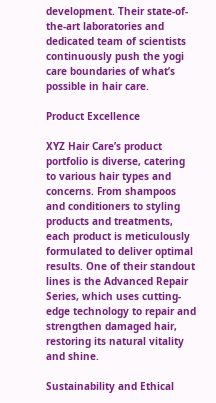development. Their state-of-the-art laboratories and dedicated team of scientists continuously push the yogi care boundaries of what’s possible in hair care.

Product Excellence

XYZ Hair Care’s product portfolio is diverse, catering to various hair types and concerns. From shampoos and conditioners to styling products and treatments, each product is meticulously formulated to deliver optimal results. One of their standout lines is the Advanced Repair Series, which uses cutting-edge technology to repair and strengthen damaged hair, restoring its natural vitality and shine.

Sustainability and Ethical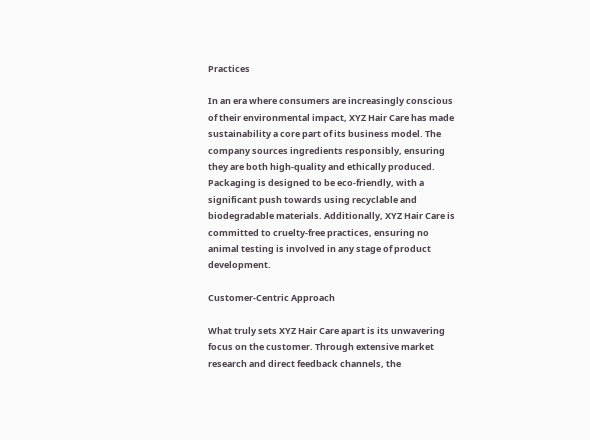Practices

In an era where consumers are increasingly conscious of their environmental impact, XYZ Hair Care has made sustainability a core part of its business model. The company sources ingredients responsibly, ensuring they are both high-quality and ethically produced. Packaging is designed to be eco-friendly, with a significant push towards using recyclable and biodegradable materials. Additionally, XYZ Hair Care is committed to cruelty-free practices, ensuring no animal testing is involved in any stage of product development.

Customer-Centric Approach

What truly sets XYZ Hair Care apart is its unwavering focus on the customer. Through extensive market research and direct feedback channels, the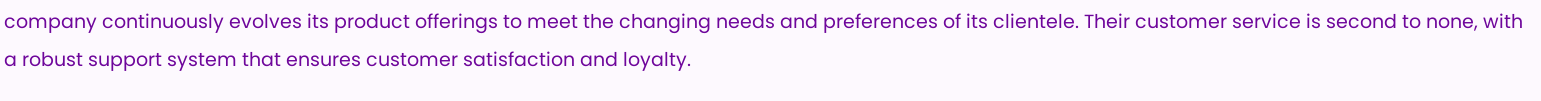company continuously evolves its product offerings to meet the changing needs and preferences of its clientele. Their customer service is second to none, with a robust support system that ensures customer satisfaction and loyalty.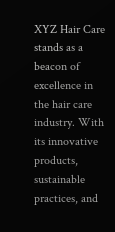XYZ Hair Care stands as a beacon of excellence in the hair care industry. With its innovative products, sustainable practices, and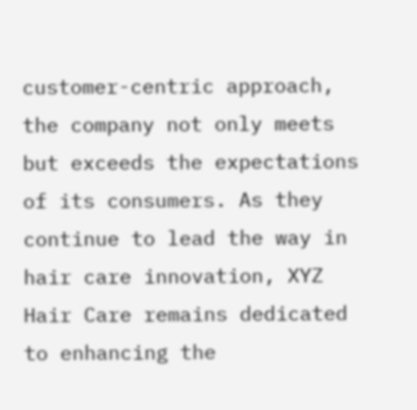customer-centric approach, the company not only meets but exceeds the expectations of its consumers. As they continue to lead the way in hair care innovation, XYZ Hair Care remains dedicated to enhancing the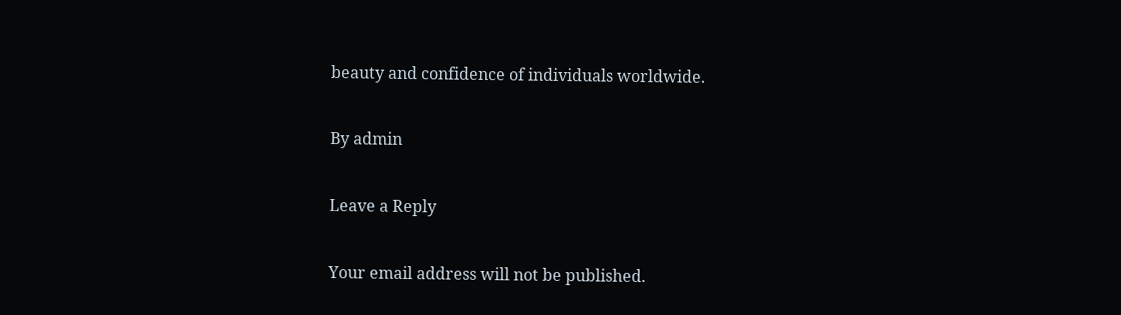beauty and confidence of individuals worldwide.

By admin

Leave a Reply

Your email address will not be published.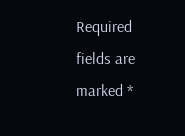Required fields are marked *